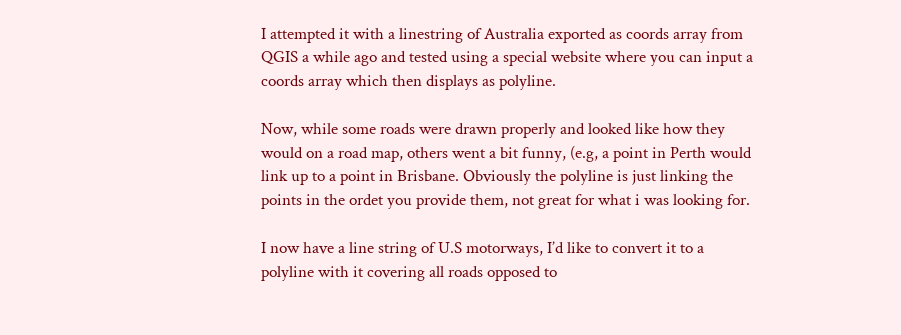I attempted it with a linestring of Australia exported as coords array from QGIS a while ago and tested using a special website where you can input a coords array which then displays as polyline.

Now, while some roads were drawn properly and looked like how they would on a road map, others went a bit funny, (e.g, a point in Perth would link up to a point in Brisbane. Obviously the polyline is just linking the points in the ordet you provide them, not great for what i was looking for.

I now have a line string of U.S motorways, I’d like to convert it to a polyline with it covering all roads opposed to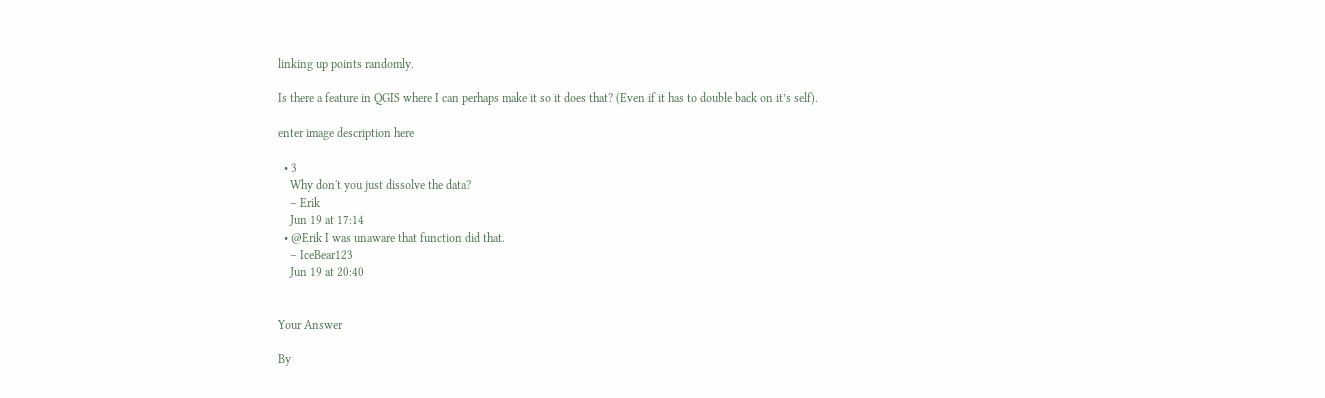linking up points randomly.

Is there a feature in QGIS where I can perhaps make it so it does that? (Even if it has to double back on it’s self).

enter image description here

  • 3
    Why don't you just dissolve the data?
    – Erik
    Jun 19 at 17:14
  • @Erik I was unaware that function did that.
    – IceBear123
    Jun 19 at 20:40


Your Answer

By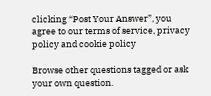clicking “Post Your Answer”, you agree to our terms of service, privacy policy and cookie policy

Browse other questions tagged or ask your own question.